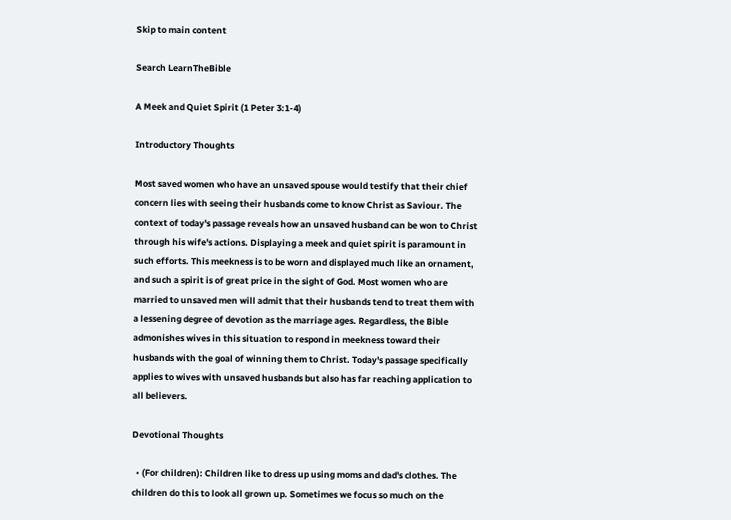Skip to main content

Search LearnTheBible

A Meek and Quiet Spirit (1 Peter 3:1-4)

Introductory Thoughts

Most saved women who have an unsaved spouse would testify that their chief concern lies with seeing their husbands come to know Christ as Saviour. The context of today's passage reveals how an unsaved husband can be won to Christ through his wife's actions. Displaying a meek and quiet spirit is paramount in such efforts. This meekness is to be worn and displayed much like an ornament, and such a spirit is of great price in the sight of God. Most women who are married to unsaved men will admit that their husbands tend to treat them with a lessening degree of devotion as the marriage ages. Regardless, the Bible admonishes wives in this situation to respond in meekness toward their husbands with the goal of winning them to Christ. Today's passage specifically applies to wives with unsaved husbands but also has far reaching application to all believers.

Devotional Thoughts

  • (For children): Children like to dress up using moms and dad's clothes. The children do this to look all grown up. Sometimes we focus so much on the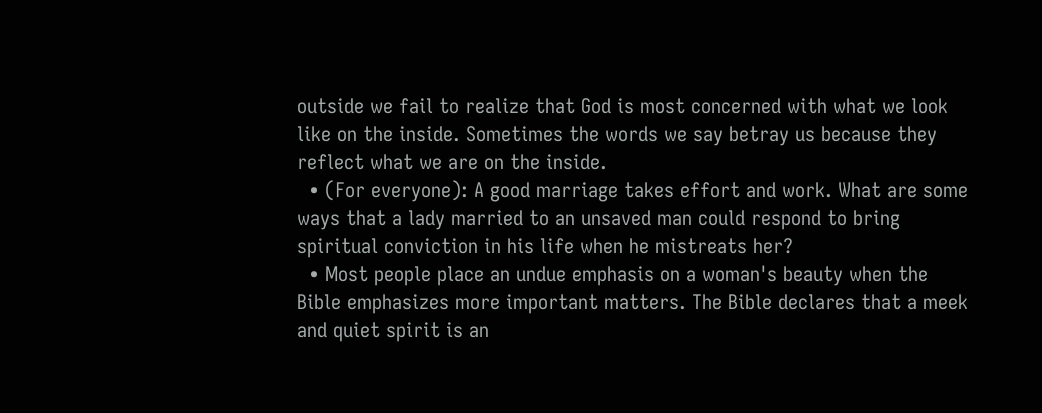outside we fail to realize that God is most concerned with what we look like on the inside. Sometimes the words we say betray us because they reflect what we are on the inside.
  • (For everyone): A good marriage takes effort and work. What are some ways that a lady married to an unsaved man could respond to bring spiritual conviction in his life when he mistreats her?
  • Most people place an undue emphasis on a woman's beauty when the Bible emphasizes more important matters. The Bible declares that a meek and quiet spirit is an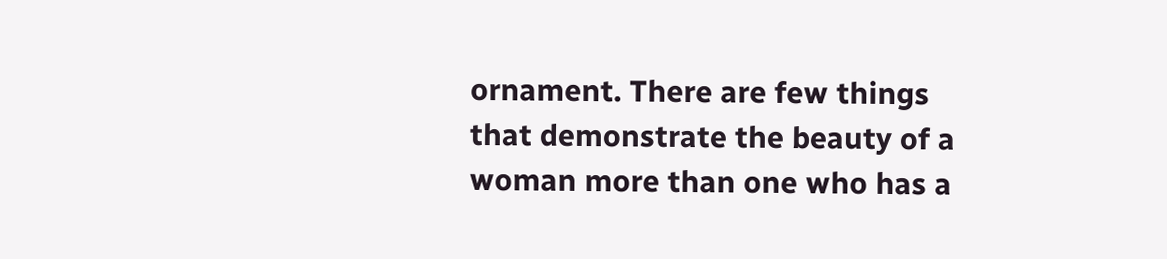ornament. There are few things that demonstrate the beauty of a woman more than one who has a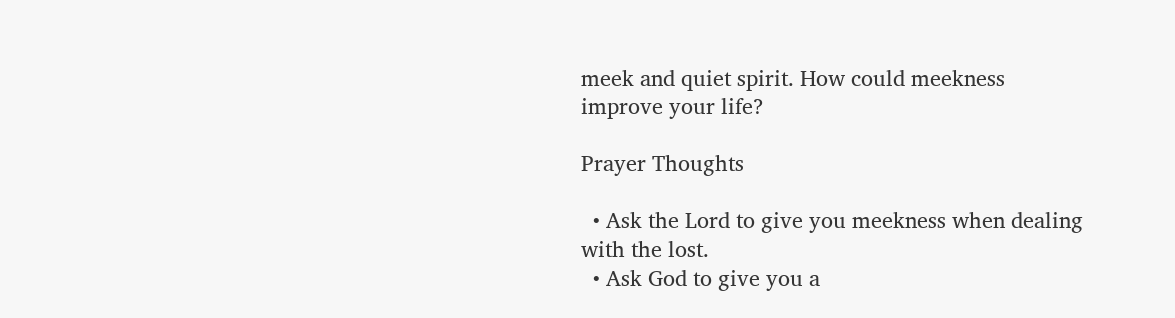meek and quiet spirit. How could meekness improve your life?

Prayer Thoughts

  • Ask the Lord to give you meekness when dealing with the lost.
  • Ask God to give you a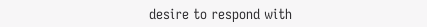desire to respond with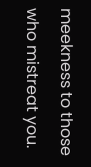meekness to those who mistreat you.